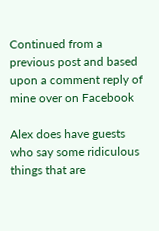Continued from a previous post and based upon a comment reply of mine over on Facebook

Alex does have guests who say some ridiculous things that are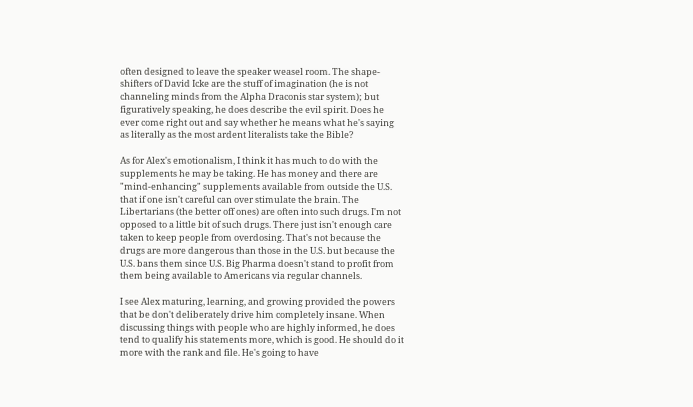often designed to leave the speaker weasel room. The shape-shifters of David Icke are the stuff of imagination (he is not channeling minds from the Alpha Draconis star system); but figuratively speaking, he does describe the evil spirit. Does he ever come right out and say whether he means what he's saying as literally as the most ardent literalists take the Bible?

As for Alex's emotionalism, I think it has much to do with the supplements he may be taking. He has money and there are "mind-enhancing" supplements available from outside the U.S. that if one isn't careful can over stimulate the brain. The Libertarians (the better off ones) are often into such drugs. I'm not opposed to a little bit of such drugs. There just isn't enough care taken to keep people from overdosing. That's not because the drugs are more dangerous than those in the U.S. but because the U.S. bans them since U.S. Big Pharma doesn't stand to profit from them being available to Americans via regular channels.

I see Alex maturing, learning, and growing provided the powers that be don't deliberately drive him completely insane. When discussing things with people who are highly informed, he does tend to qualify his statements more, which is good. He should do it more with the rank and file. He's going to have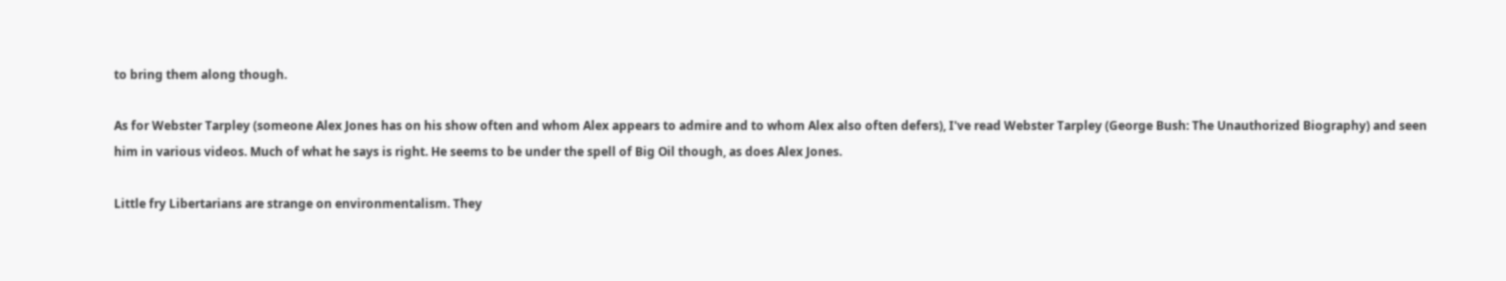to bring them along though.

As for Webster Tarpley (someone Alex Jones has on his show often and whom Alex appears to admire and to whom Alex also often defers), I've read Webster Tarpley (George Bush: The Unauthorized Biography) and seen him in various videos. Much of what he says is right. He seems to be under the spell of Big Oil though, as does Alex Jones.

Little fry Libertarians are strange on environmentalism. They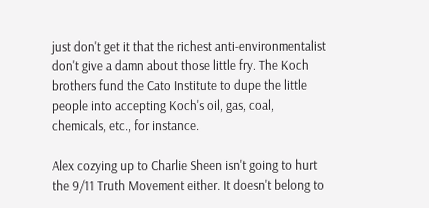just don't get it that the richest anti-environmentalist don't give a damn about those little fry. The Koch brothers fund the Cato Institute to dupe the little people into accepting Koch's oil, gas, coal, chemicals, etc., for instance.

Alex cozying up to Charlie Sheen isn't going to hurt the 9/11 Truth Movement either. It doesn't belong to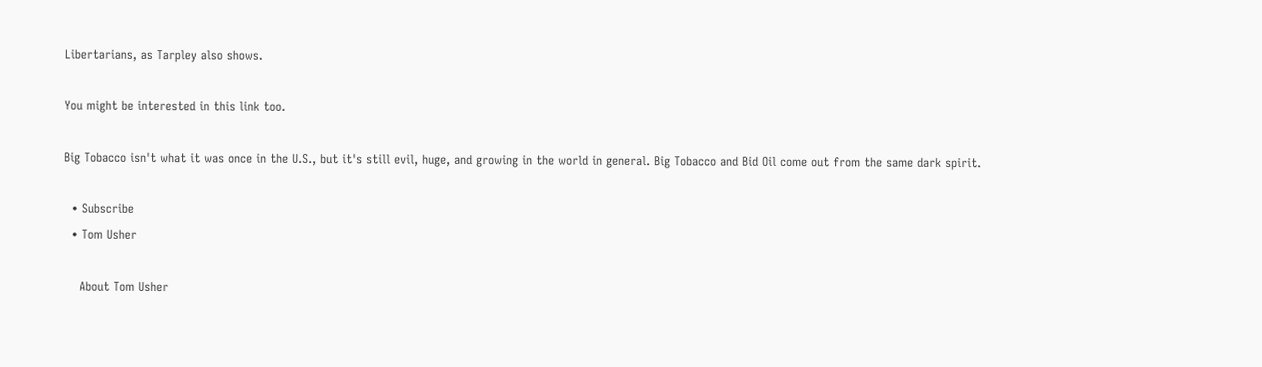Libertarians, as Tarpley also shows.

You might be interested in this link too.

Big Tobacco isn't what it was once in the U.S., but it's still evil, huge, and growing in the world in general. Big Tobacco and Bid Oil come out from the same dark spirit.

  • Subscribe
  • Tom Usher

    About Tom Usher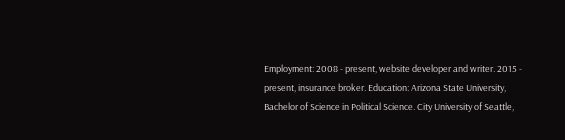Employment: 2008 - present, website developer and writer. 2015 - present, insurance broker. Education: Arizona State University, Bachelor of Science in Political Science. City University of Seattle,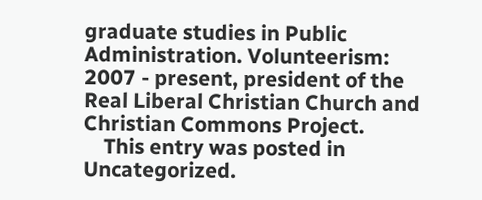graduate studies in Public Administration. Volunteerism: 2007 - present, president of the Real Liberal Christian Church and Christian Commons Project.
    This entry was posted in Uncategorized.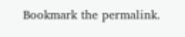Bookmark the permalink.